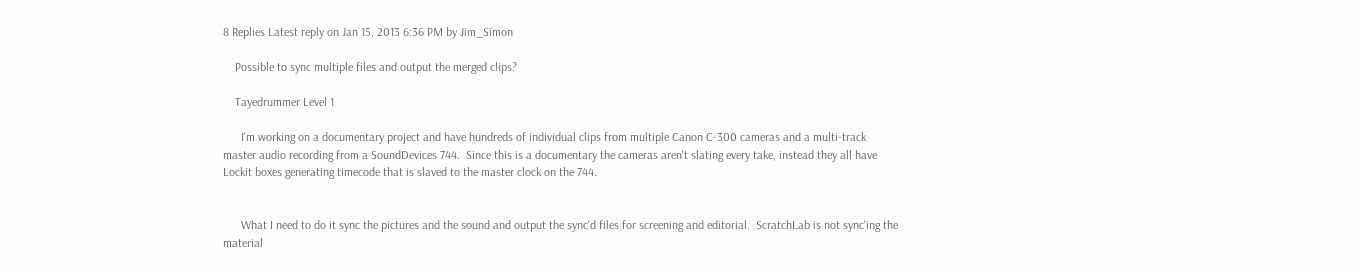8 Replies Latest reply on Jan 15, 2013 6:36 PM by Jim_Simon

    Possible to sync multiple files and output the merged clips?

    Tayedrummer Level 1

      I'm working on a documentary project and have hundreds of individual clips from multiple Canon C-300 cameras and a multi-track master audio recording from a SoundDevices 744.  Since this is a documentary the cameras aren't slating every take, instead they all have Lockit boxes generating timecode that is slaved to the master clock on the 744.


      What I need to do it sync the pictures and the sound and output the sync'd files for screening and editorial.  ScratchLab is not sync'ing the material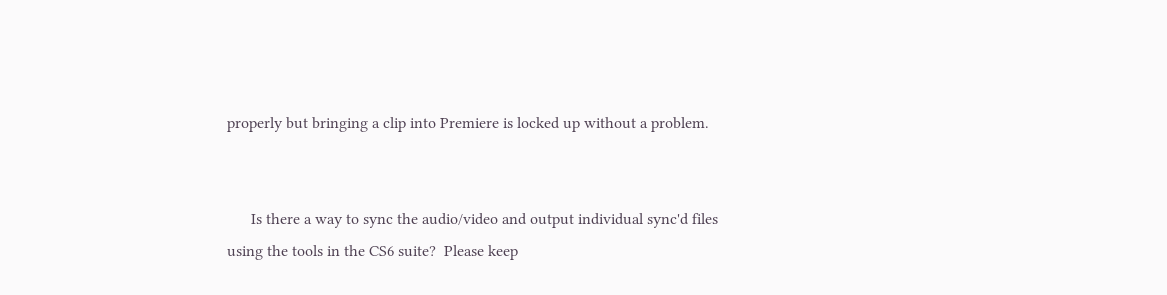properly but bringing a clip into Premiere is locked up without a problem.


      Is there a way to sync the audio/video and output individual sync'd files using the tools in the CS6 suite?  Please keep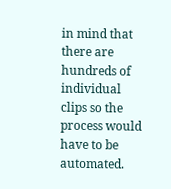in mind that there are hundreds of individual clips so the process would have to be automated.